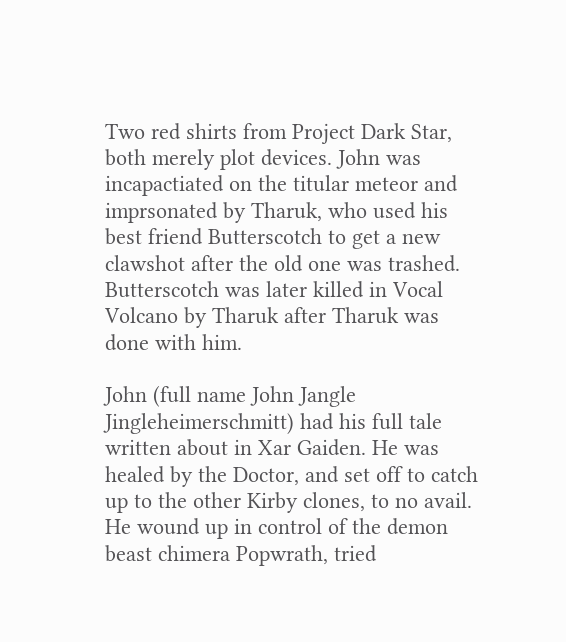Two red shirts from Project Dark Star, both merely plot devices. John was incapactiated on the titular meteor and imprsonated by Tharuk, who used his best friend Butterscotch to get a new clawshot after the old one was trashed. Butterscotch was later killed in Vocal Volcano by Tharuk after Tharuk was done with him.

John (full name John Jangle Jingleheimerschmitt) had his full tale written about in Xar Gaiden. He was healed by the Doctor, and set off to catch up to the other Kirby clones, to no avail. He wound up in control of the demon beast chimera Popwrath, tried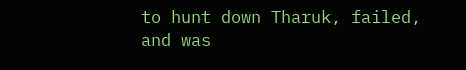to hunt down Tharuk, failed, and was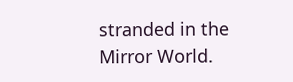stranded in the Mirror World.